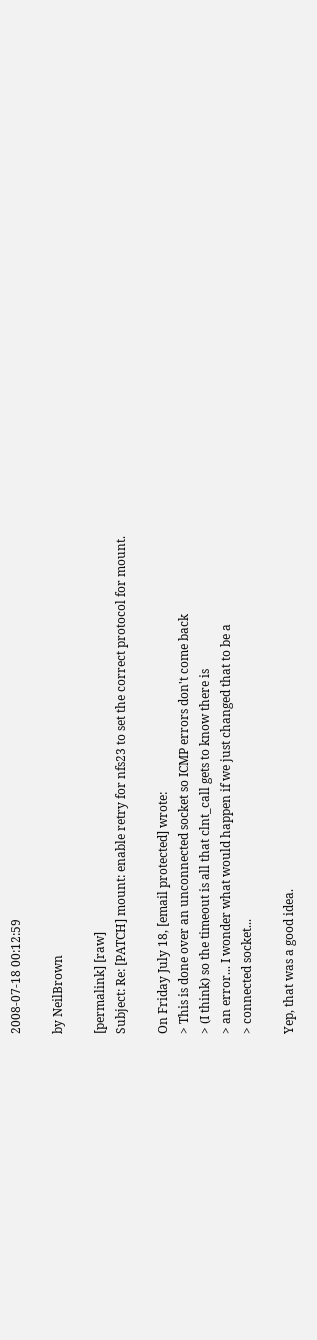2008-07-18 00:12:59

by NeilBrown

[permalink] [raw]
Subject: Re: [PATCH] mount: enable retry for nfs23 to set the correct protocol for mount.

On Friday July 18, [email protected] wrote:
> This is done over an unconnected socket so ICMP errors don't come back
> (I think) so the timeout is all that clnt_call gets to know there is
> an error... I wonder what would happen if we just changed that to be a
> connected socket...

Yep, that was a good idea.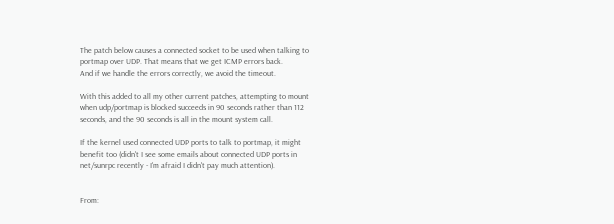The patch below causes a connected socket to be used when talking to
portmap over UDP. That means that we get ICMP errors back.
And if we handle the errors correctly, we avoid the timeout.

With this added to all my other current patches, attempting to mount
when udp/portmap is blocked succeeds in 90 seconds rather than 112
seconds, and the 90 seconds is all in the mount system call.

If the kernel used connected UDP ports to talk to portmap, it might
benefit too (didn't I see some emails about connected UDP ports in
net/sunrpc recently - I'm afraid I didn't pay much attention).


From: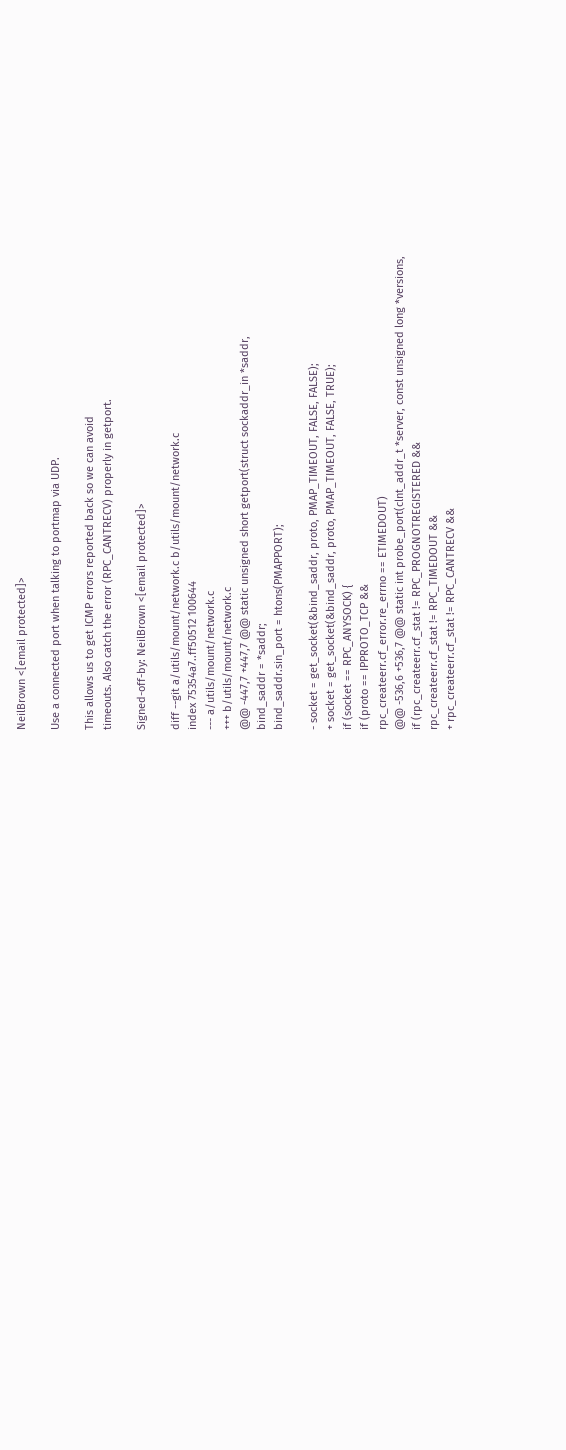NeilBrown <[email protected]>

Use a connected port when talking to portmap via UDP.

This allows us to get ICMP errors reported back so we can avoid
timeouts. Also catch the error (RPC_CANTRECV) properly in getport.

Signed-off-by: NeilBrown <[email protected]>

diff --git a/utils/mount/network.c b/utils/mount/network.c
index 75354a7..ff50512 100644
--- a/utils/mount/network.c
+++ b/utils/mount/network.c
@@ -447,7 +447,7 @@ static unsigned short getport(struct sockaddr_in *saddr,
bind_saddr = *saddr;
bind_saddr.sin_port = htons(PMAPPORT);

- socket = get_socket(&bind_saddr, proto, PMAP_TIMEOUT, FALSE, FALSE);
+ socket = get_socket(&bind_saddr, proto, PMAP_TIMEOUT, FALSE, TRUE);
if (socket == RPC_ANYSOCK) {
if (proto == IPPROTO_TCP &&
rpc_createerr.cf_error.re_errno == ETIMEDOUT)
@@ -536,6 +536,7 @@ static int probe_port(clnt_addr_t *server, const unsigned long *versions,
if (rpc_createerr.cf_stat != RPC_PROGNOTREGISTERED &&
rpc_createerr.cf_stat != RPC_TIMEDOUT &&
+ rpc_createerr.cf_stat != RPC_CANTRECV &&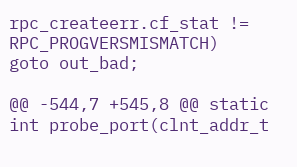rpc_createerr.cf_stat != RPC_PROGVERSMISMATCH)
goto out_bad;

@@ -544,7 +545,8 @@ static int probe_port(clnt_addr_t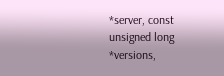*server, const unsigned long *versions,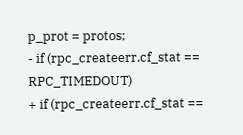p_prot = protos;
- if (rpc_createerr.cf_stat == RPC_TIMEDOUT)
+ if (rpc_createerr.cf_stat ==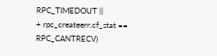RPC_TIMEDOUT ||
+ rpc_createerr.cf_stat == RPC_CANTRECV)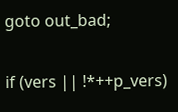goto out_bad;

if (vers || !*++p_vers)